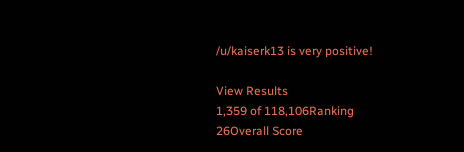/u/kaiserk13 is very positive!

View Results
1,359 of 118,106Ranking
26Overall Score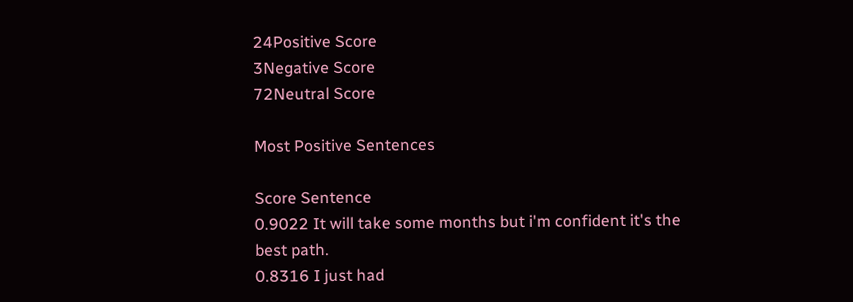24Positive Score
3Negative Score
72Neutral Score

Most Positive Sentences

Score Sentence
0.9022 It will take some months but i'm confident it's the best path.
0.8316 I just had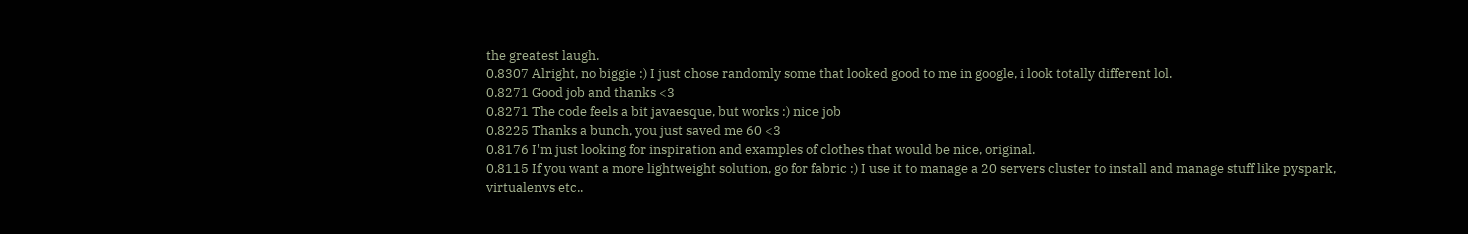the greatest laugh.
0.8307 Alright, no biggie :) I just chose randomly some that looked good to me in google, i look totally different lol.
0.8271 Good job and thanks <3
0.8271 The code feels a bit javaesque, but works :) nice job
0.8225 Thanks a bunch, you just saved me 60 <3
0.8176 I'm just looking for inspiration and examples of clothes that would be nice, original.
0.8115 If you want a more lightweight solution, go for fabric :) I use it to manage a 20 servers cluster to install and manage stuff like pyspark, virtualenvs etc..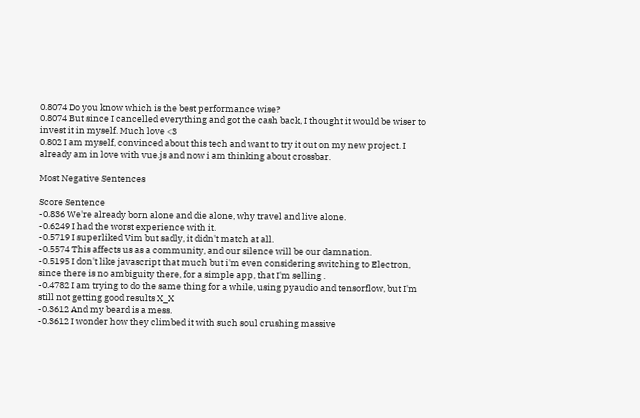0.8074 Do you know which is the best performance wise?
0.8074 But since I cancelled everything and got the cash back, I thought it would be wiser to invest it in myself. Much love <3
0.802 I am myself, convinced about this tech and want to try it out on my new project. I already am in love with vue.js and now i am thinking about crossbar.

Most Negative Sentences

Score Sentence
-0.836 We're already born alone and die alone, why travel and live alone.
-0.6249 I had the worst experience with it.
-0.5719 I superliked Vim but sadly, it didn't match at all.
-0.5574 This affects us as a community, and our silence will be our damnation.
-0.5195 I don't like javascript that much but i'm even considering switching to Electron, since there is no ambiguity there, for a simple app, that I'm selling .
-0.4782 I am trying to do the same thing for a while, using pyaudio and tensorflow, but I'm still not getting good results X_X
-0.3612 And my beard is a mess.
-0.3612 I wonder how they climbed it with such soul crushing massive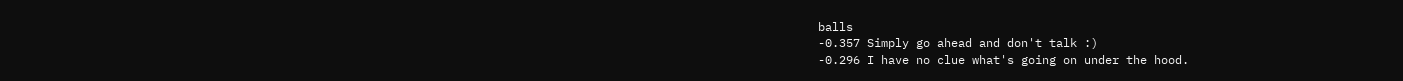balls
-0.357 Simply go ahead and don't talk :)
-0.296 I have no clue what's going on under the hood.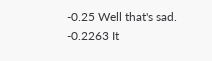-0.25 Well that's sad.
-0.2263 It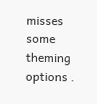misses some theming options .